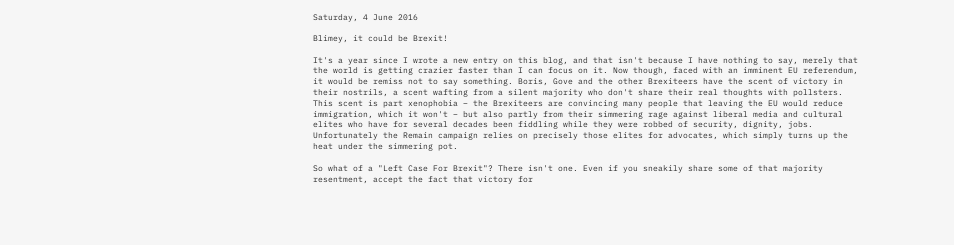Saturday, 4 June 2016

Blimey, it could be Brexit!

It's a year since I wrote a new entry on this blog, and that isn't because I have nothing to say, merely that the world is getting crazier faster than I can focus on it. Now though, faced with an imminent EU referendum, it would be remiss not to say something. Boris, Gove and the other Brexiteers have the scent of victory in their nostrils, a scent wafting from a silent majority who don't share their real thoughts with pollsters. This scent is part xenophobia – the Brexiteers are convincing many people that leaving the EU would reduce immigration, which it won't – but also partly from their simmering rage against liberal media and cultural elites who have for several decades been fiddling while they were robbed of security, dignity, jobs. Unfortunately the Remain campaign relies on precisely those elites for advocates, which simply turns up the heat under the simmering pot.

So what of a "Left Case For Brexit"? There isn't one. Even if you sneakily share some of that majority resentment, accept the fact that victory for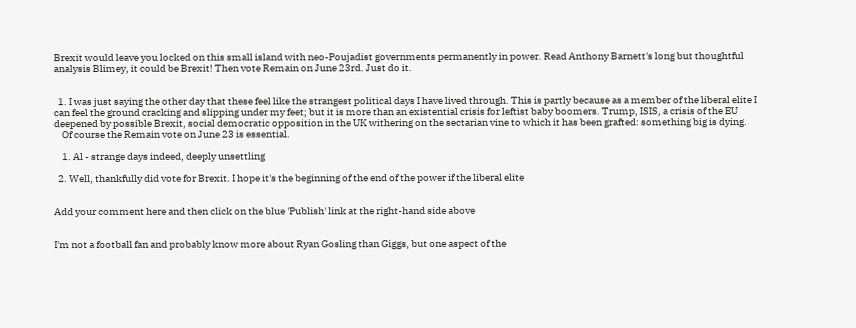Brexit would leave you locked on this small island with neo-Poujadist governments permanently in power. Read Anthony Barnett's long but thoughtful analysis Blimey, it could be Brexit! Then vote Remain on June 23rd. Just do it.


  1. I was just saying the other day that these feel like the strangest political days I have lived through. This is partly because as a member of the liberal elite I can feel the ground cracking and slipping under my feet; but it is more than an existential crisis for leftist baby boomers. Trump, ISIS, a crisis of the EU deepened by possible Brexit, social democratic opposition in the UK withering on the sectarian vine to which it has been grafted: something big is dying.
    Of course the Remain vote on June 23 is essential.

    1. Al - strange days indeed, deeply unsettling

  2. Well, thankfully did vote for Brexit. I hope it's the beginning of the end of the power if the liberal elite


Add your comment here and then click on the blue 'Publish' link at the right-hand side above


I'm not a football fan and probably know more about Ryan Gosling than Giggs, but one aspect of the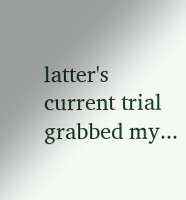latter's current trial grabbed my...